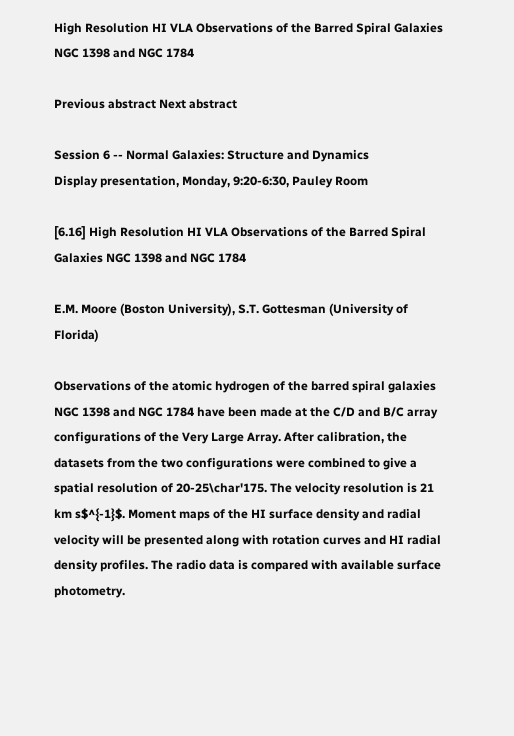High Resolution HI VLA Observations of the Barred Spiral Galaxies NGC 1398 and NGC 1784

Previous abstract Next abstract

Session 6 -- Normal Galaxies: Structure and Dynamics
Display presentation, Monday, 9:20-6:30, Pauley Room

[6.16] High Resolution HI VLA Observations of the Barred Spiral Galaxies NGC 1398 and NGC 1784

E.M. Moore (Boston University), S.T. Gottesman (University of Florida)

Observations of the atomic hydrogen of the barred spiral galaxies NGC 1398 and NGC 1784 have been made at the C/D and B/C array configurations of the Very Large Array. After calibration, the datasets from the two configurations were combined to give a spatial resolution of 20-25\char'175. The velocity resolution is 21 km s$^{-1}$. Moment maps of the HI surface density and radial velocity will be presented along with rotation curves and HI radial density profiles. The radio data is compared with available surface photometry.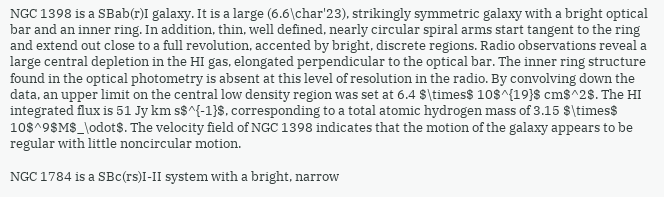NGC 1398 is a SBab(r)I galaxy. It is a large (6.6\char'23), strikingly symmetric galaxy with a bright optical bar and an inner ring. In addition, thin, well defined, nearly circular spiral arms start tangent to the ring and extend out close to a full revolution, accented by bright, discrete regions. Radio observations reveal a large central depletion in the HI gas, elongated perpendicular to the optical bar. The inner ring structure found in the optical photometry is absent at this level of resolution in the radio. By convolving down the data, an upper limit on the central low density region was set at 6.4 $\times$ 10$^{19}$ cm$^2$. The HI integrated flux is 51 Jy km s$^{-1}$, corresponding to a total atomic hydrogen mass of 3.15 $\times$ 10$^9$M$_\odot$. The velocity field of NGC 1398 indicates that the motion of the galaxy appears to be regular with little noncircular motion.

NGC 1784 is a SBc(rs)I-II system with a bright, narrow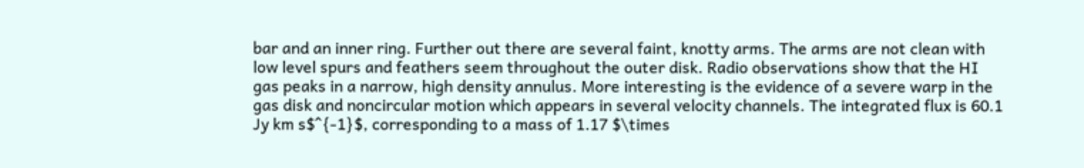bar and an inner ring. Further out there are several faint, knotty arms. The arms are not clean with low level spurs and feathers seem throughout the outer disk. Radio observations show that the HI gas peaks in a narrow, high density annulus. More interesting is the evidence of a severe warp in the gas disk and noncircular motion which appears in several velocity channels. The integrated flux is 60.1 Jy km s$^{-1}$, corresponding to a mass of 1.17 $\times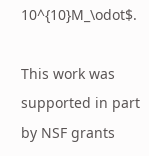10^{10}M_\odot$.

This work was supported in part by NSF grants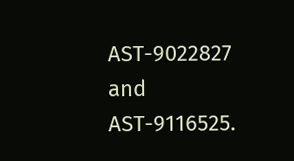AST-9022827 and AST-9116525.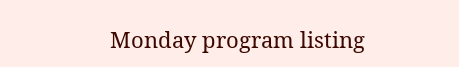Monday program listing